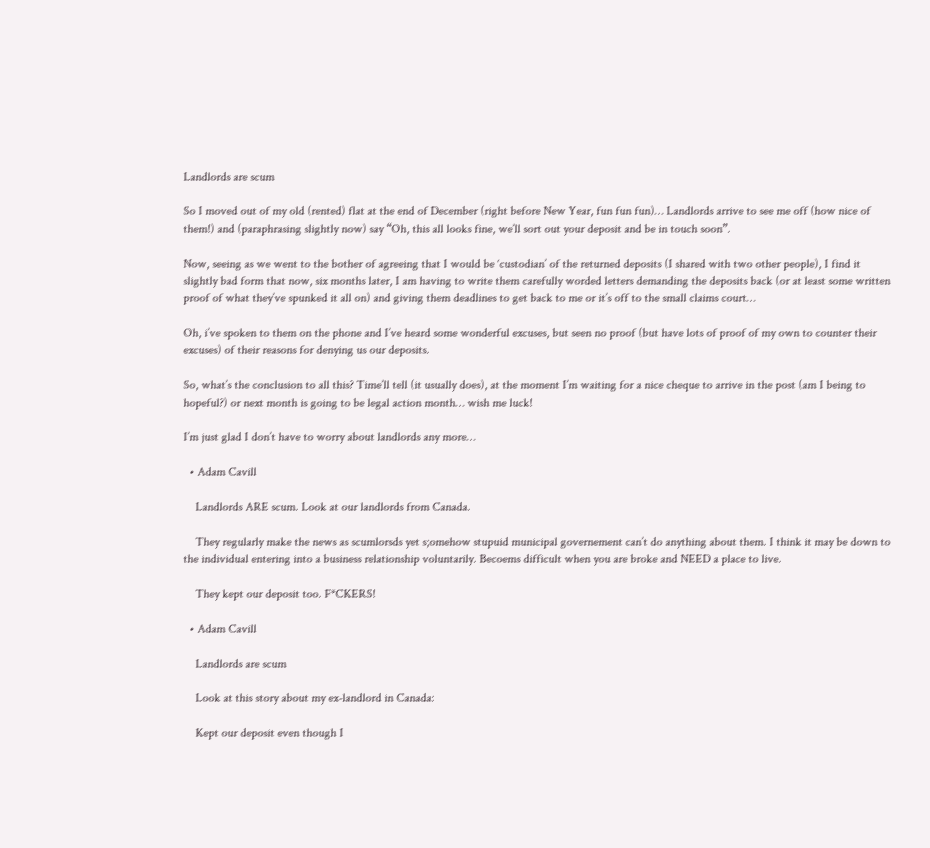Landlords are scum

So I moved out of my old (rented) flat at the end of December (right before New Year, fun fun fun)… Landlords arrive to see me off (how nice of them!) and (paraphrasing slightly now) say “Oh, this all looks fine, we’ll sort out your deposit and be in touch soon”.

Now, seeing as we went to the bother of agreeing that I would be ‘custodian’ of the returned deposits (I shared with two other people), I find it slightly bad form that now, six months later, I am having to write them carefully worded letters demanding the deposits back (or at least some written proof of what they’ve spunked it all on) and giving them deadlines to get back to me or it’s off to the small claims court…

Oh, i’ve spoken to them on the phone and I’ve heard some wonderful excuses, but seen no proof (but have lots of proof of my own to counter their excuses) of their reasons for denying us our deposits.

So, what’s the conclusion to all this? Time’ll tell (it usually does), at the moment I’m waiting for a nice cheque to arrive in the post (am I being to hopeful?) or next month is going to be legal action month… wish me luck!

I’m just glad I don’t have to worry about landlords any more…

  • Adam Cavill

    Landlords ARE scum. Look at our landlords from Canada.

    They regularly make the news as scumlorsds yet s;omehow stupuid municipal governement can’t do anything about them. I think it may be down to the individual entering into a business relationship voluntarily. Becoems difficult when you are broke and NEED a place to live.

    They kept our deposit too. F*CKERS!

  • Adam Cavill

    Landlords are scum

    Look at this story about my ex-landlord in Canada:

    Kept our deposit even though I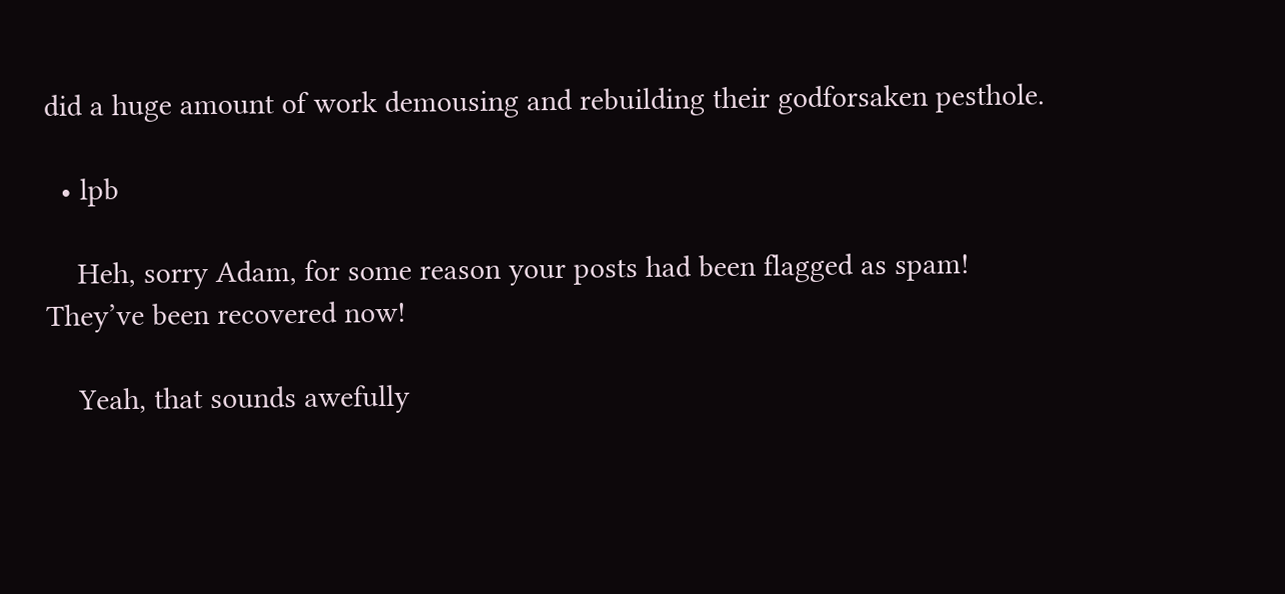did a huge amount of work demousing and rebuilding their godforsaken pesthole.

  • lpb

    Heh, sorry Adam, for some reason your posts had been flagged as spam! They’ve been recovered now!

    Yeah, that sounds awefully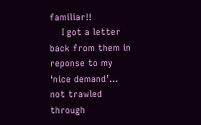familiar!!
    I got a letter back from them in reponse to my ‘nice demand’… not trawled through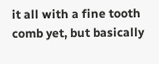it all with a fine tooth comb yet, but basically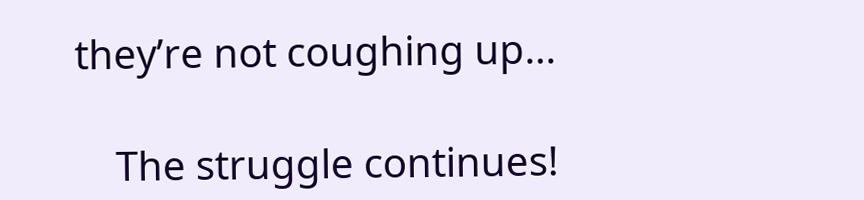they’re not coughing up…

    The struggle continues!